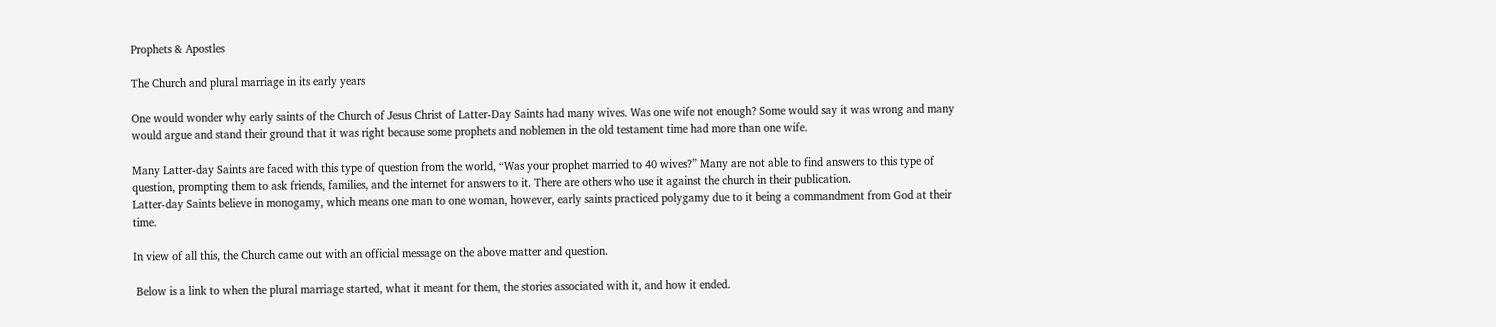Prophets & Apostles

The Church and plural marriage in its early years

One would wonder why early saints of the Church of Jesus Christ of Latter-Day Saints had many wives. Was one wife not enough? Some would say it was wrong and many would argue and stand their ground that it was right because some prophets and noblemen in the old testament time had more than one wife.

Many Latter-day Saints are faced with this type of question from the world, “Was your prophet married to 40 wives?” Many are not able to find answers to this type of question, prompting them to ask friends, families, and the internet for answers to it. There are others who use it against the church in their publication.
Latter-day Saints believe in monogamy, which means one man to one woman, however, early saints practiced polygamy due to it being a commandment from God at their time.

In view of all this, the Church came out with an official message on the above matter and question.

 Below is a link to when the plural marriage started, what it meant for them, the stories associated with it, and how it ended.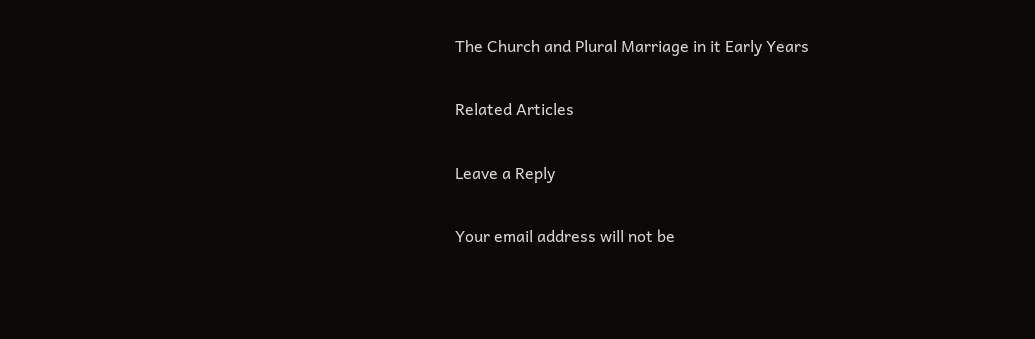The Church and Plural Marriage in it Early Years

Related Articles

Leave a Reply

Your email address will not be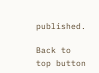published.

Back to top button